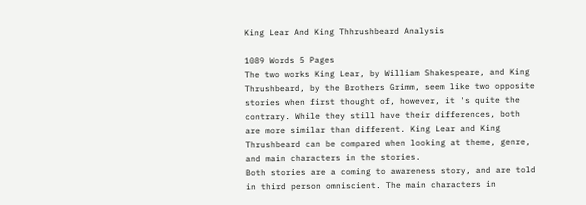King Lear And King Thhrushbeard Analysis

1089 Words 5 Pages
The two works King Lear, by William Shakespeare, and King Thrushbeard, by the Brothers Grimm, seem like two opposite stories when first thought of, however, it 's quite the contrary. While they still have their differences, both are more similar than different. King Lear and King Thrushbeard can be compared when looking at theme, genre, and main characters in the stories.
Both stories are a coming to awareness story, and are told in third person omniscient. The main characters in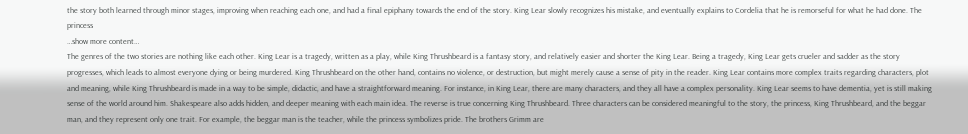the story both learned through minor stages, improving when reaching each one, and had a final epiphany towards the end of the story. King Lear slowly recognizes his mistake, and eventually explains to Cordelia that he is remorseful for what he had done. The princess
…show more content…
The genres of the two stories are nothing like each other. King Lear is a tragedy, written as a play, while King Thrushbeard is a fantasy story, and relatively easier and shorter the King Lear. Being a tragedy, King Lear gets crueler and sadder as the story progresses, which leads to almost everyone dying or being murdered. King Thrushbeard on the other hand, contains no violence, or destruction, but might merely cause a sense of pity in the reader. King Lear contains more complex traits regarding characters, plot and meaning, while King Thrushbeard is made in a way to be simple, didactic, and have a straightforward meaning. For instance, in King Lear, there are many characters, and they all have a complex personality. King Lear seems to have dementia, yet is still making sense of the world around him. Shakespeare also adds hidden, and deeper meaning with each main idea. The reverse is true concerning King Thrushbeard. Three characters can be considered meaningful to the story, the princess, King Thrushbeard, and the beggar man, and they represent only one trait. For example, the beggar man is the teacher, while the princess symbolizes pride. The brothers Grimm are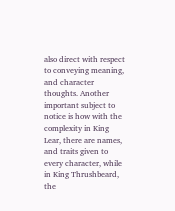also direct with respect to conveying meaning, and character thoughts. Another important subject to notice is how with the complexity in King Lear, there are names, and traits given to every character, while in King Thrushbeard, the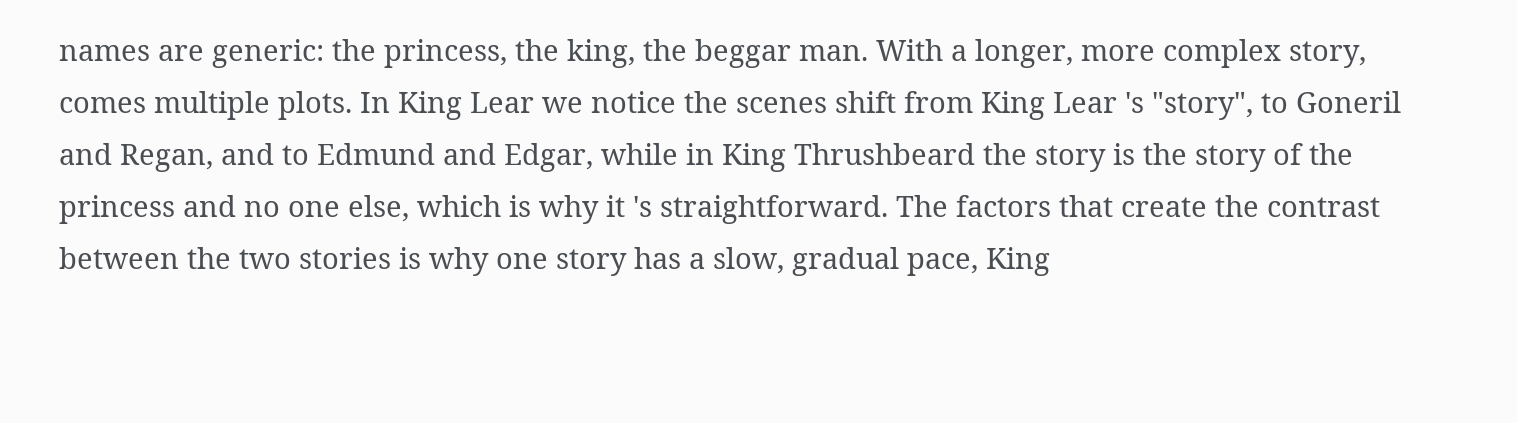names are generic: the princess, the king, the beggar man. With a longer, more complex story, comes multiple plots. In King Lear we notice the scenes shift from King Lear 's "story", to Goneril and Regan, and to Edmund and Edgar, while in King Thrushbeard the story is the story of the princess and no one else, which is why it 's straightforward. The factors that create the contrast between the two stories is why one story has a slow, gradual pace, King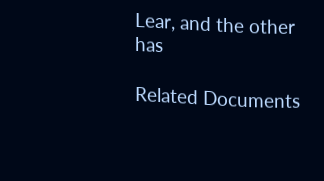Lear, and the other has

Related Documents